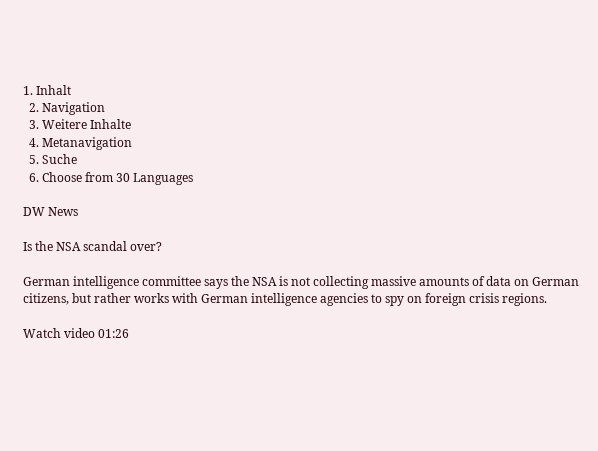1. Inhalt
  2. Navigation
  3. Weitere Inhalte
  4. Metanavigation
  5. Suche
  6. Choose from 30 Languages

DW News

Is the NSA scandal over?

German intelligence committee says the NSA is not collecting massive amounts of data on German citizens, but rather works with German intelligence agencies to spy on foreign crisis regions.

Watch video 01:26